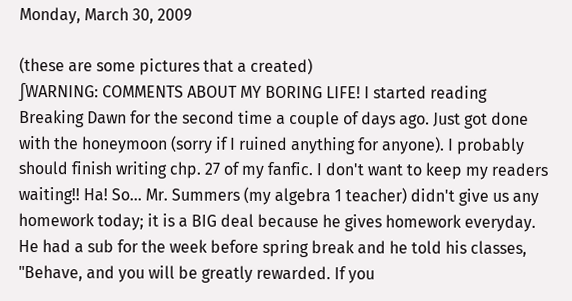Monday, March 30, 2009

(these are some pictures that a created)
∫WARNING: COMMENTS ABOUT MY BORING LIFE! I started reading Breaking Dawn for the second time a couple of days ago. Just got done with the honeymoon (sorry if I ruined anything for anyone). I probably should finish writing chp. 27 of my fanfic. I don't want to keep my readers waiting!! Ha! So... Mr. Summers (my algebra 1 teacher) didn't give us any homework today; it is a BIG deal because he gives homework everyday. He had a sub for the week before spring break and he told his classes, "Behave, and you will be greatly rewarded. If you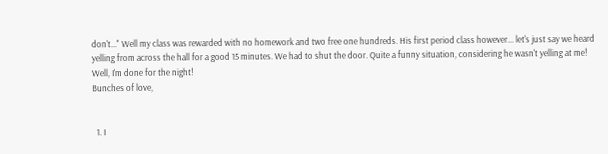don't..." Well my class was rewarded with no homework and two free one hundreds. His first period class however... let's just say we heard yelling from across the hall for a good 15 minutes. We had to shut the door. Quite a funny situation, considering he wasn't yelling at me! Well, I'm done for the night!
Bunches of love,


  1. I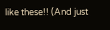like these!! (And just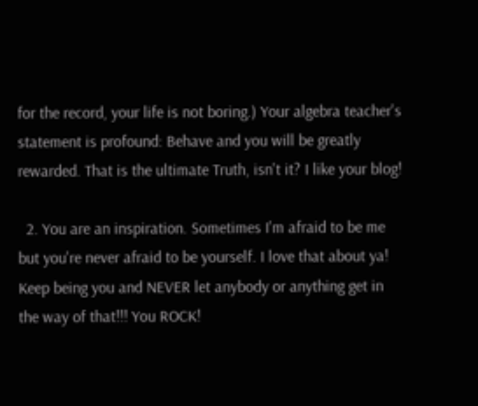for the record, your life is not boring.) Your algebra teacher's statement is profound: Behave and you will be greatly rewarded. That is the ultimate Truth, isn't it? I like your blog!

  2. You are an inspiration. Sometimes I'm afraid to be me but you're never afraid to be yourself. I love that about ya! Keep being you and NEVER let anybody or anything get in the way of that!!! You ROCK!